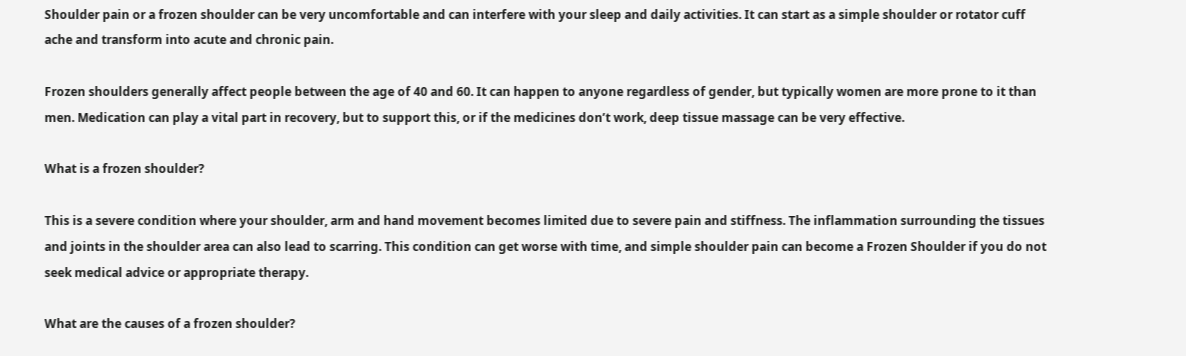Shoulder pain or a frozen shoulder can be very uncomfortable and can interfere with your sleep and daily activities. It can start as a simple shoulder or rotator cuff ache and transform into acute and chronic pain.

Frozen shoulders generally affect people between the age of 40 and 60. It can happen to anyone regardless of gender, but typically women are more prone to it than men. Medication can play a vital part in recovery, but to support this, or if the medicines don’t work, deep tissue massage can be very effective.

What is a frozen shoulder?

This is a severe condition where your shoulder, arm and hand movement becomes limited due to severe pain and stiffness. The inflammation surrounding the tissues and joints in the shoulder area can also lead to scarring. This condition can get worse with time, and simple shoulder pain can become a Frozen Shoulder if you do not seek medical advice or appropriate therapy.

What are the causes of a frozen shoulder?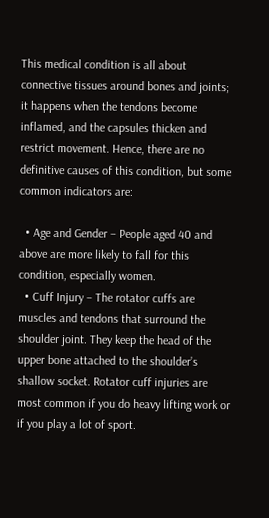This medical condition is all about connective tissues around bones and joints; it happens when the tendons become inflamed, and the capsules thicken and restrict movement. Hence, there are no definitive causes of this condition, but some common indicators are:

  • Age and Gender – People aged 40 and above are more likely to fall for this condition, especially women.
  • Cuff Injury – The rotator cuffs are muscles and tendons that surround the shoulder joint. They keep the head of the upper bone attached to the shoulder’s shallow socket. Rotator cuff injuries are most common if you do heavy lifting work or if you play a lot of sport.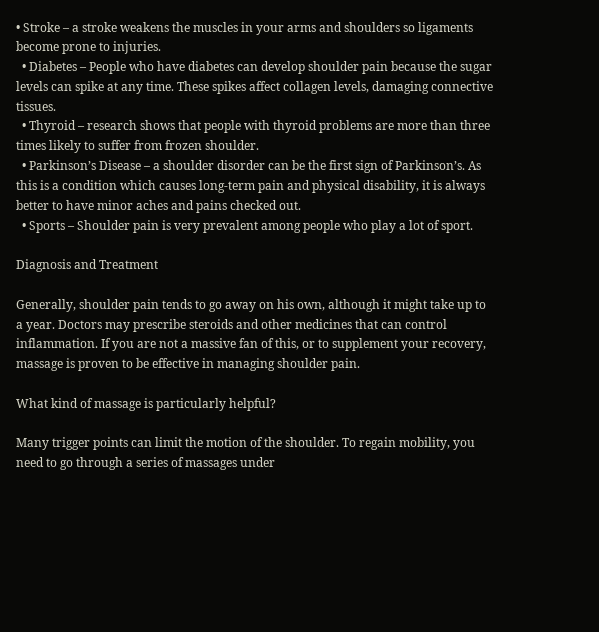• Stroke – a stroke weakens the muscles in your arms and shoulders so ligaments become prone to injuries.
  • Diabetes – People who have diabetes can develop shoulder pain because the sugar levels can spike at any time. These spikes affect collagen levels, damaging connective tissues.
  • Thyroid – research shows that people with thyroid problems are more than three times likely to suffer from frozen shoulder.
  • Parkinson’s Disease – a shoulder disorder can be the first sign of Parkinson’s. As this is a condition which causes long-term pain and physical disability, it is always better to have minor aches and pains checked out.
  • Sports – Shoulder pain is very prevalent among people who play a lot of sport.

Diagnosis and Treatment

Generally, shoulder pain tends to go away on his own, although it might take up to a year. Doctors may prescribe steroids and other medicines that can control inflammation. If you are not a massive fan of this, or to supplement your recovery, massage is proven to be effective in managing shoulder pain.

What kind of massage is particularly helpful?

Many trigger points can limit the motion of the shoulder. To regain mobility, you need to go through a series of massages under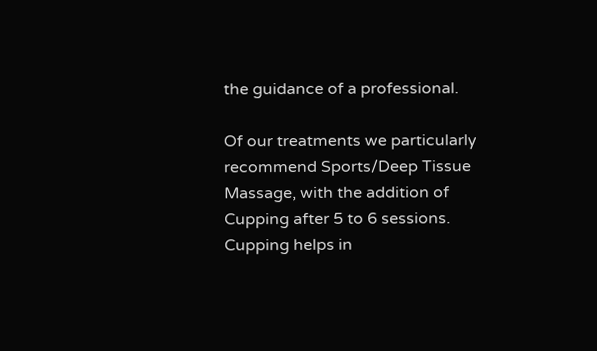the guidance of a professional.

Of our treatments we particularly recommend Sports/Deep Tissue Massage, with the addition of Cupping after 5 to 6 sessions. Cupping helps in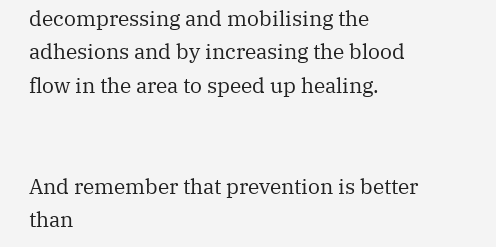decompressing and mobilising the adhesions and by increasing the blood flow in the area to speed up healing.


And remember that prevention is better than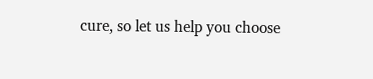cure, so let us help you choose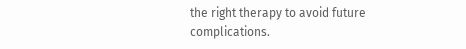the right therapy to avoid future complications.